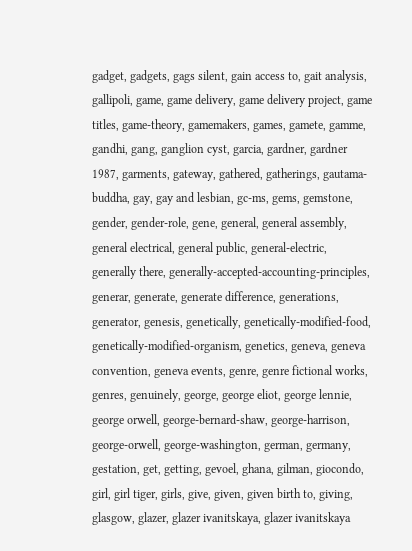gadget, gadgets, gags silent, gain access to, gait analysis, gallipoli, game, game delivery, game delivery project, game titles, game-theory, gamemakers, games, gamete, gamme, gandhi, gang, ganglion cyst, garcia, gardner, gardner 1987, garments, gateway, gathered, gatherings, gautama-buddha, gay, gay and lesbian, gc-ms, gems, gemstone, gender, gender-role, gene, general, general assembly, general electrical, general public, general-electric, generally there, generally-accepted-accounting-principles, generar, generate, generate difference, generations, generator, genesis, genetically, genetically-modified-food, genetically-modified-organism, genetics, geneva, geneva convention, geneva events, genre, genre fictional works, genres, genuinely, george, george eliot, george lennie, george orwell, george-bernard-shaw, george-harrison, george-orwell, george-washington, german, germany, gestation, get, getting, gevoel, ghana, gilman, giocondo, girl, girl tiger, girls, give, given, given birth to, giving, glasgow, glazer, glazer ivanitskaya, glazer ivanitskaya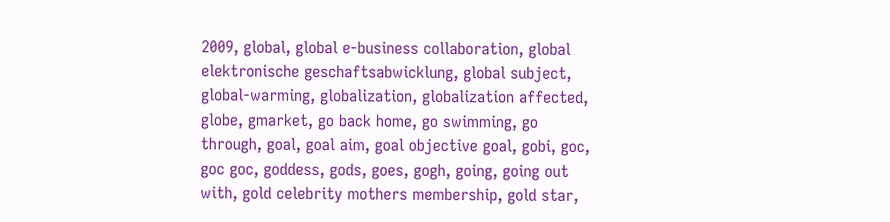2009, global, global e-business collaboration, global elektronische geschaftsabwicklung, global subject, global-warming, globalization, globalization affected, globe, gmarket, go back home, go swimming, go through, goal, goal aim, goal objective goal, gobi, goc, goc goc, goddess, gods, goes, gogh, going, going out with, gold celebrity mothers membership, gold star,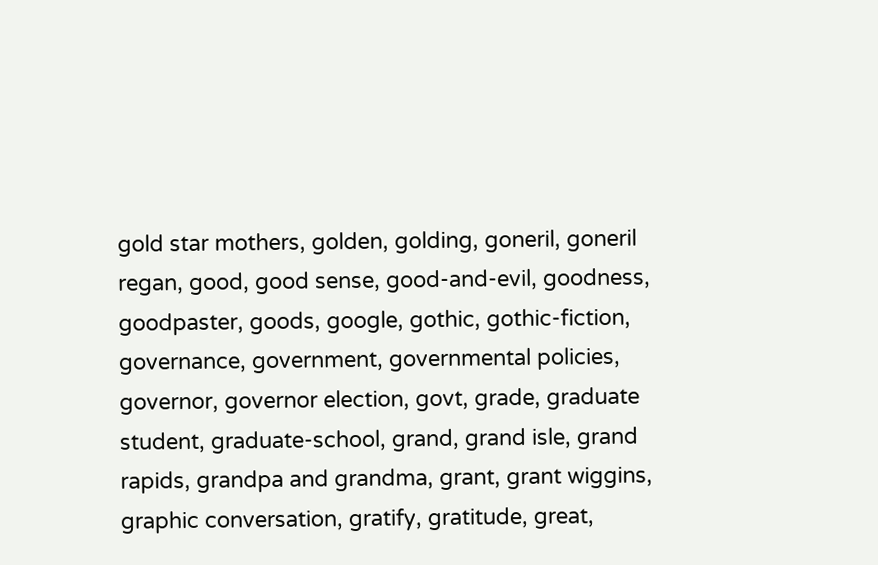gold star mothers, golden, golding, goneril, goneril regan, good, good sense, good-and-evil, goodness, goodpaster, goods, google, gothic, gothic-fiction, governance, government, governmental policies, governor, governor election, govt, grade, graduate student, graduate-school, grand, grand isle, grand rapids, grandpa and grandma, grant, grant wiggins, graphic conversation, gratify, gratitude, great,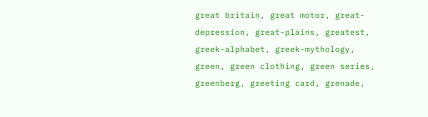great britain, great motor, great-depression, great-plains, greatest, greek-alphabet, greek-mythology, green, green clothing, green series, greenberg, greeting card, grenade,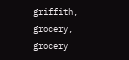griffith, grocery, grocery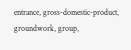entrance, gross-domestic-product, groundwork, group,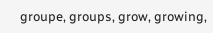groupe, groups, grow, growing,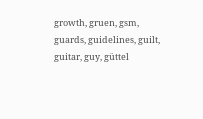growth, gruen, gsm, guards, guidelines, guilt, guitar, guy, güttel